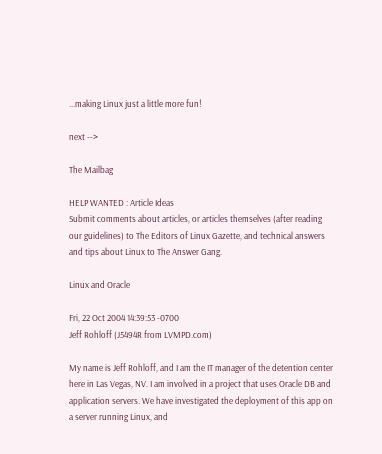...making Linux just a little more fun!

next -->

The Mailbag

HELP WANTED : Article Ideas
Submit comments about articles, or articles themselves (after reading our guidelines) to The Editors of Linux Gazette, and technical answers and tips about Linux to The Answer Gang.

Linux and Oracle

Fri, 22 Oct 2004 14:39:53 -0700
Jeff Rohloff (J5494R from LVMPD.com)

My name is Jeff Rohloff, and I am the IT manager of the detention center here in Las Vegas, NV. I am involved in a project that uses Oracle DB and application servers. We have investigated the deployment of this app on a server running Linux, and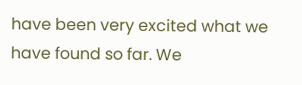have been very excited what we have found so far. We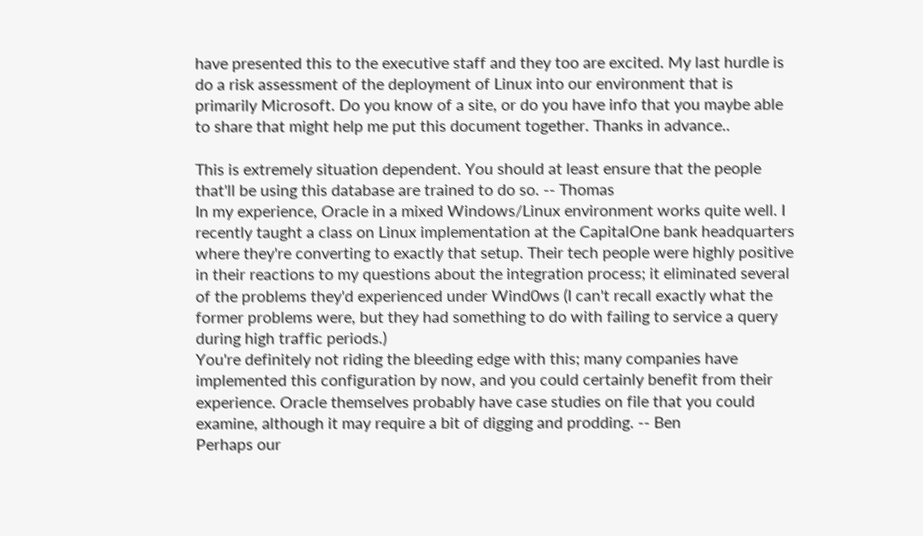have presented this to the executive staff and they too are excited. My last hurdle is do a risk assessment of the deployment of Linux into our environment that is primarily Microsoft. Do you know of a site, or do you have info that you maybe able to share that might help me put this document together. Thanks in advance..

This is extremely situation dependent. You should at least ensure that the people that'll be using this database are trained to do so. -- Thomas
In my experience, Oracle in a mixed Windows/Linux environment works quite well. I recently taught a class on Linux implementation at the CapitalOne bank headquarters where they're converting to exactly that setup. Their tech people were highly positive in their reactions to my questions about the integration process; it eliminated several of the problems they'd experienced under Wind0ws (I can't recall exactly what the former problems were, but they had something to do with failing to service a query during high traffic periods.)
You're definitely not riding the bleeding edge with this; many companies have implemented this configuration by now, and you could certainly benefit from their experience. Oracle themselves probably have case studies on file that you could examine, although it may require a bit of digging and prodding. -- Ben
Perhaps our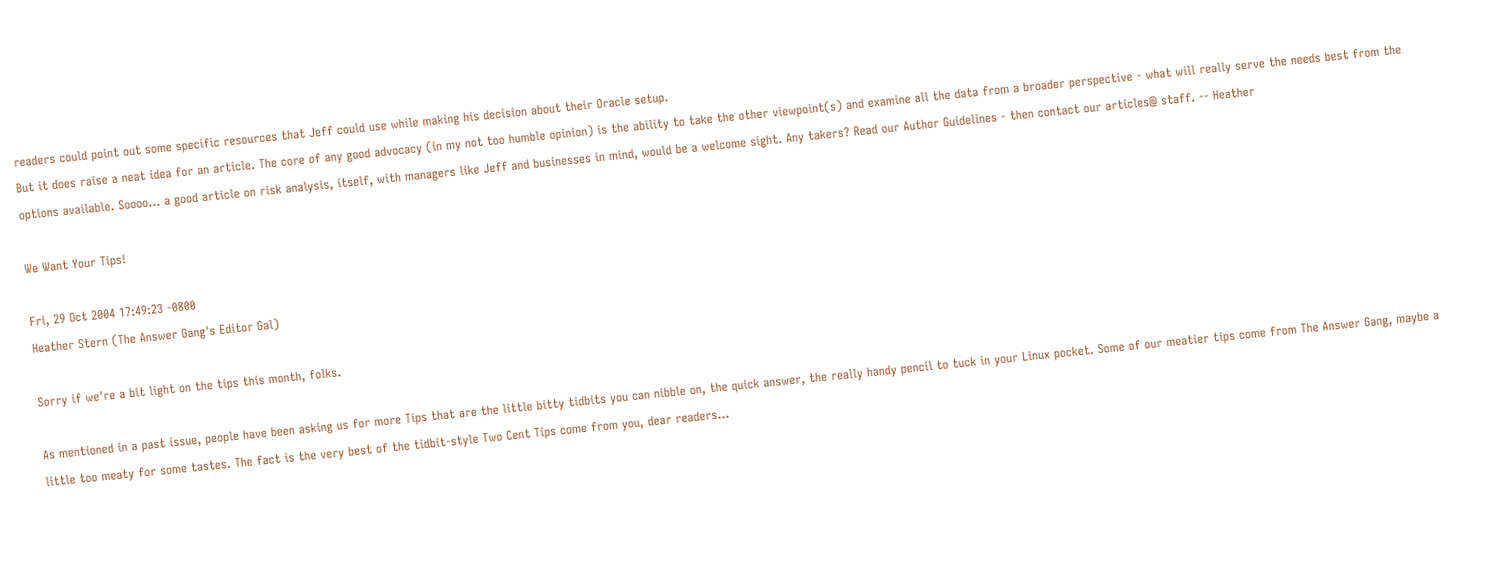readers could point out some specific resources that Jeff could use while making his decision about their Oracle setup.
But it does raise a neat idea for an article. The core of any good advocacy (in my not too humble opinion) is the ability to take the other viewpoint(s) and examine all the data from a broader perspective - what will really serve the needs best from the options available. Soooo... a good article on risk analysis, itself, with managers like Jeff and businesses in mind, would be a welcome sight. Any takers? Read our Author Guidelines - then contact our articles@ staff. -- Heather

We Want Your Tips!

Fri, 29 Oct 2004 17:49:23 -0800
Heather Stern (The Answer Gang's Editor Gal)

Sorry if we're a bit light on the tips this month, folks.

As mentioned in a past issue, people have been asking us for more Tips that are the little bitty tidbits you can nibble on, the quick answer, the really handy pencil to tuck in your Linux pocket. Some of our meatier tips come from The Answer Gang, maybe a little too meaty for some tastes. The fact is the very best of the tidbit-style Two Cent Tips come from you, dear readers...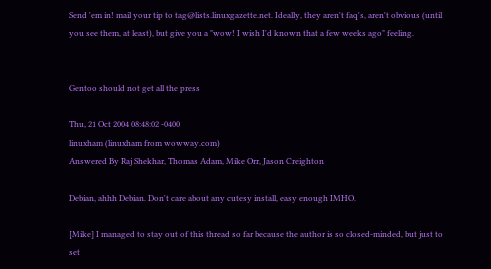Send 'em in! mail your tip to tag@lists.linuxgazette.net. Ideally, they aren't faq's, aren't obvious (until you see them, at least), but give you a "wow! I wish I'd known that a few weeks ago" feeling.


Gentoo should not get all the press

Thu, 21 Oct 2004 08:48:02 -0400
linuxham (linuxham from wowway.com)
Answered By Raj Shekhar, Thomas Adam, Mike Orr, Jason Creighton

Debian, ahhh Debian. Don't care about any cutesy install, easy enough IMHO.

[Mike] I managed to stay out of this thread so far because the author is so closed-minded, but just to set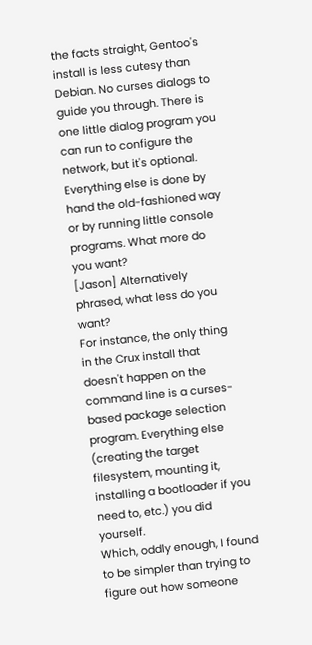the facts straight, Gentoo's install is less cutesy than Debian. No curses dialogs to guide you through. There is one little dialog program you can run to configure the network, but it's optional. Everything else is done by hand the old-fashioned way or by running little console programs. What more do you want?
[Jason] Alternatively phrased, what less do you want?
For instance, the only thing in the Crux install that doesn't happen on the command line is a curses-based package selection program. Everything else (creating the target filesystem, mounting it, installing a bootloader if you need to, etc.) you did yourself.
Which, oddly enough, I found to be simpler than trying to figure out how someone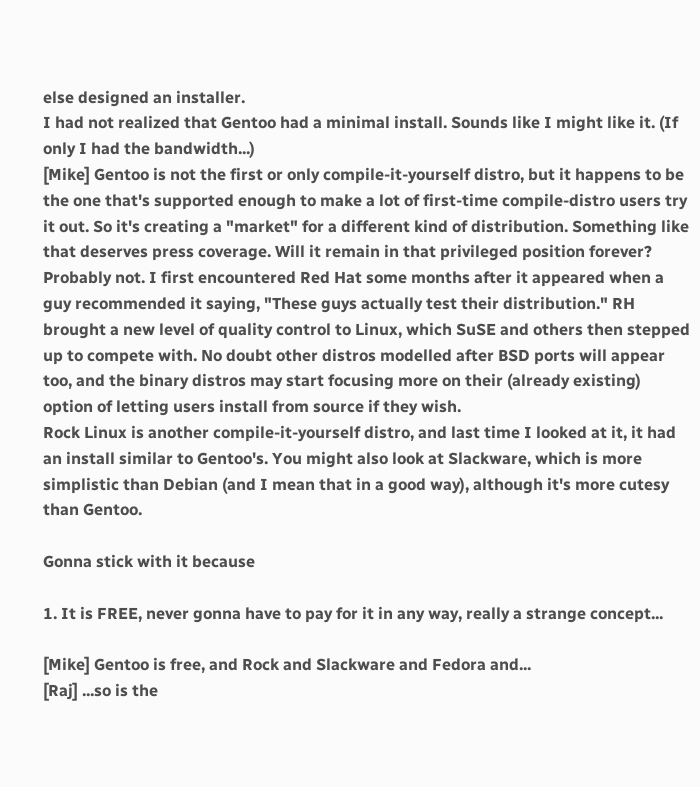else designed an installer.
I had not realized that Gentoo had a minimal install. Sounds like I might like it. (If only I had the bandwidth...)
[Mike] Gentoo is not the first or only compile-it-yourself distro, but it happens to be the one that's supported enough to make a lot of first-time compile-distro users try it out. So it's creating a "market" for a different kind of distribution. Something like that deserves press coverage. Will it remain in that privileged position forever? Probably not. I first encountered Red Hat some months after it appeared when a guy recommended it saying, "These guys actually test their distribution." RH brought a new level of quality control to Linux, which SuSE and others then stepped up to compete with. No doubt other distros modelled after BSD ports will appear too, and the binary distros may start focusing more on their (already existing) option of letting users install from source if they wish.
Rock Linux is another compile-it-yourself distro, and last time I looked at it, it had an install similar to Gentoo's. You might also look at Slackware, which is more simplistic than Debian (and I mean that in a good way), although it's more cutesy than Gentoo.

Gonna stick with it because

1. It is FREE, never gonna have to pay for it in any way, really a strange concept...

[Mike] Gentoo is free, and Rock and Slackware and Fedora and...
[Raj] ...so is the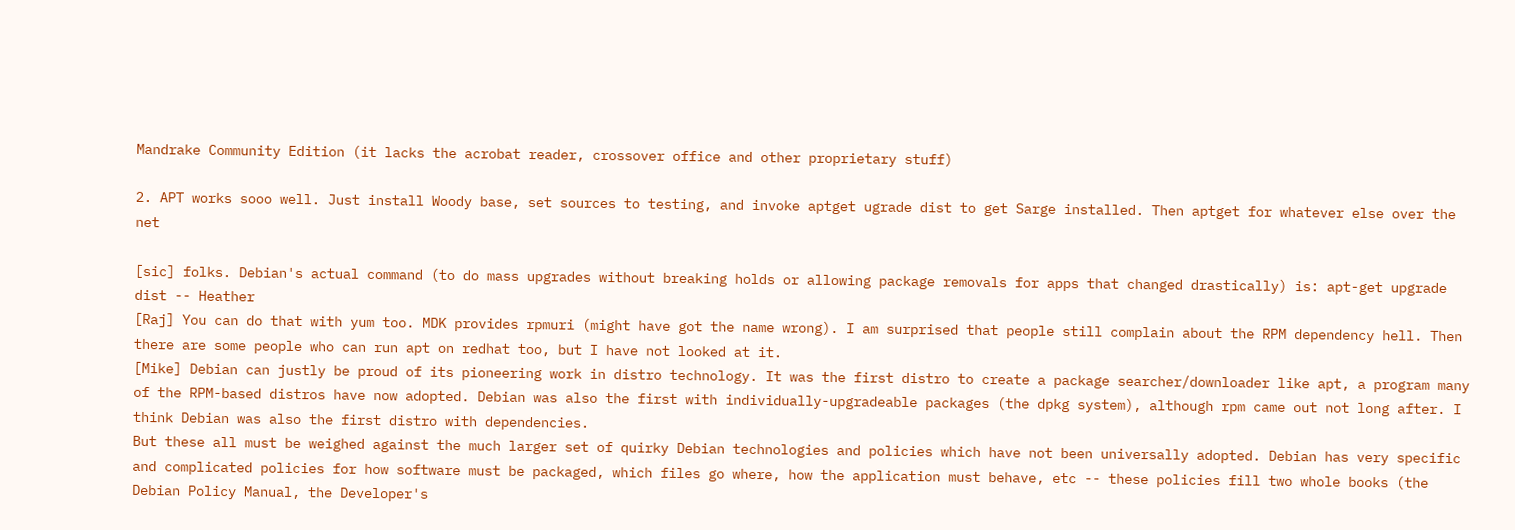Mandrake Community Edition (it lacks the acrobat reader, crossover office and other proprietary stuff)

2. APT works sooo well. Just install Woody base, set sources to testing, and invoke aptget ugrade dist to get Sarge installed. Then aptget for whatever else over the net

[sic] folks. Debian's actual command (to do mass upgrades without breaking holds or allowing package removals for apps that changed drastically) is: apt-get upgrade dist -- Heather
[Raj] You can do that with yum too. MDK provides rpmuri (might have got the name wrong). I am surprised that people still complain about the RPM dependency hell. Then there are some people who can run apt on redhat too, but I have not looked at it.
[Mike] Debian can justly be proud of its pioneering work in distro technology. It was the first distro to create a package searcher/downloader like apt, a program many of the RPM-based distros have now adopted. Debian was also the first with individually-upgradeable packages (the dpkg system), although rpm came out not long after. I think Debian was also the first distro with dependencies.
But these all must be weighed against the much larger set of quirky Debian technologies and policies which have not been universally adopted. Debian has very specific and complicated policies for how software must be packaged, which files go where, how the application must behave, etc -- these policies fill two whole books (the Debian Policy Manual, the Developer's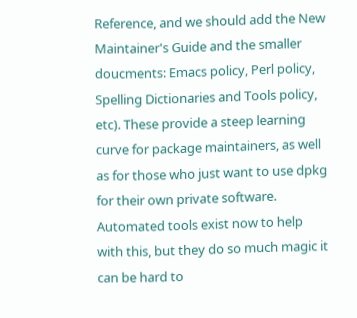Reference, and we should add the New Maintainer's Guide and the smaller doucments: Emacs policy, Perl policy, Spelling Dictionaries and Tools policy, etc). These provide a steep learning curve for package maintainers, as well as for those who just want to use dpkg for their own private software. Automated tools exist now to help with this, but they do so much magic it can be hard to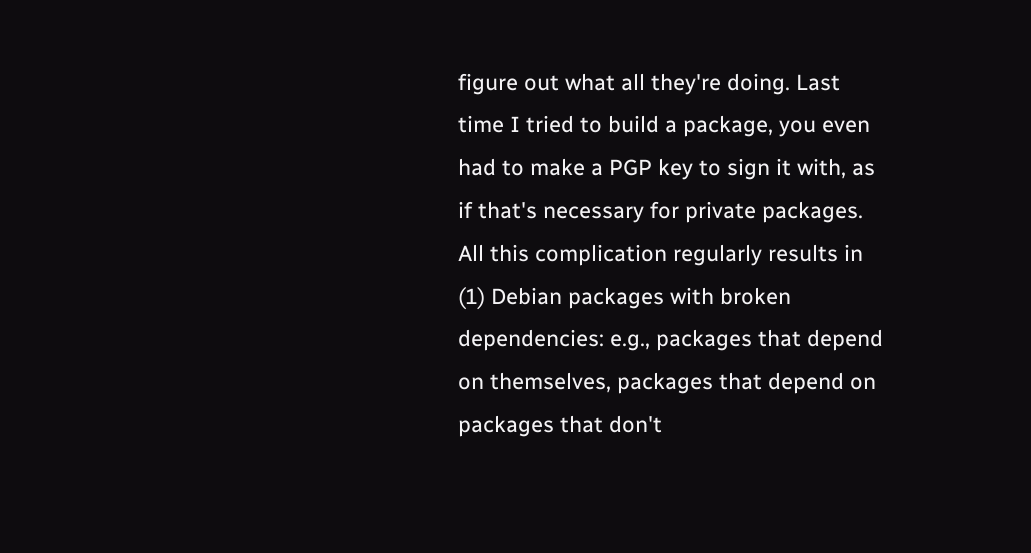figure out what all they're doing. Last time I tried to build a package, you even had to make a PGP key to sign it with, as if that's necessary for private packages. All this complication regularly results in (1) Debian packages with broken dependencies: e.g., packages that depend on themselves, packages that depend on packages that don't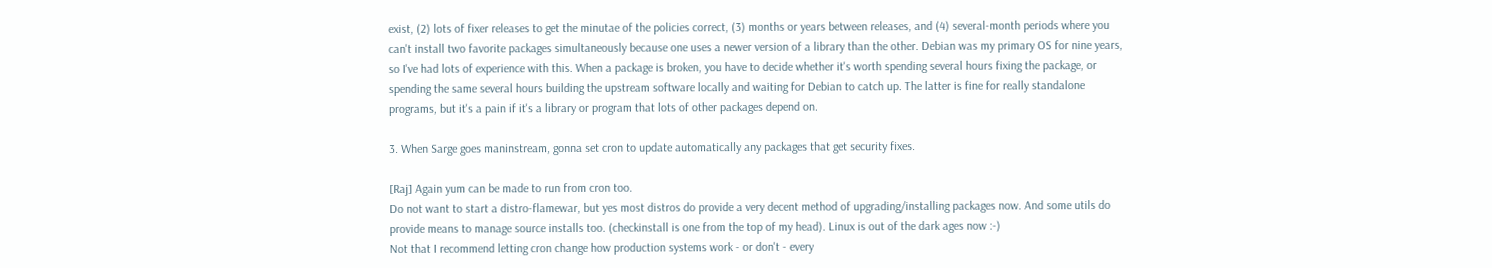exist, (2) lots of fixer releases to get the minutae of the policies correct, (3) months or years between releases, and (4) several-month periods where you can't install two favorite packages simultaneously because one uses a newer version of a library than the other. Debian was my primary OS for nine years, so I've had lots of experience with this. When a package is broken, you have to decide whether it's worth spending several hours fixing the package, or spending the same several hours building the upstream software locally and waiting for Debian to catch up. The latter is fine for really standalone programs, but it's a pain if it's a library or program that lots of other packages depend on.

3. When Sarge goes maninstream, gonna set cron to update automatically any packages that get security fixes.

[Raj] Again yum can be made to run from cron too.
Do not want to start a distro-flamewar, but yes most distros do provide a very decent method of upgrading/installing packages now. And some utils do provide means to manage source installs too. (checkinstall is one from the top of my head). Linux is out of the dark ages now :-)
Not that I recommend letting cron change how production systems work - or don't - every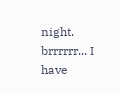night. brrrrrr... I have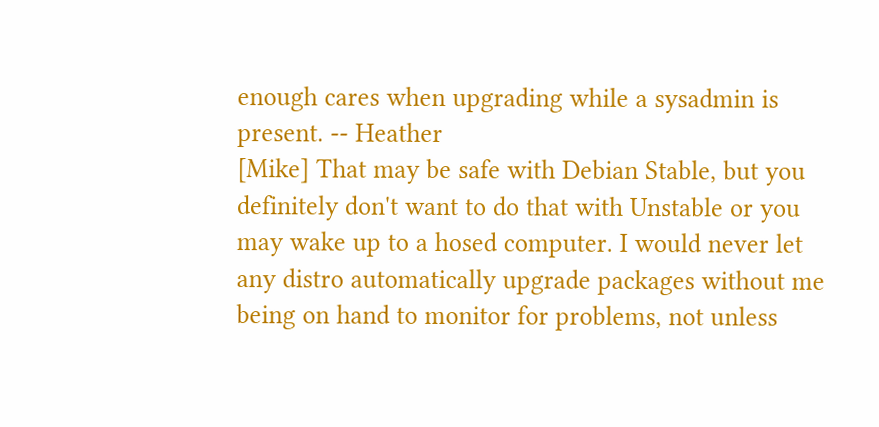enough cares when upgrading while a sysadmin is present. -- Heather
[Mike] That may be safe with Debian Stable, but you definitely don't want to do that with Unstable or you may wake up to a hosed computer. I would never let any distro automatically upgrade packages without me being on hand to monitor for problems, not unless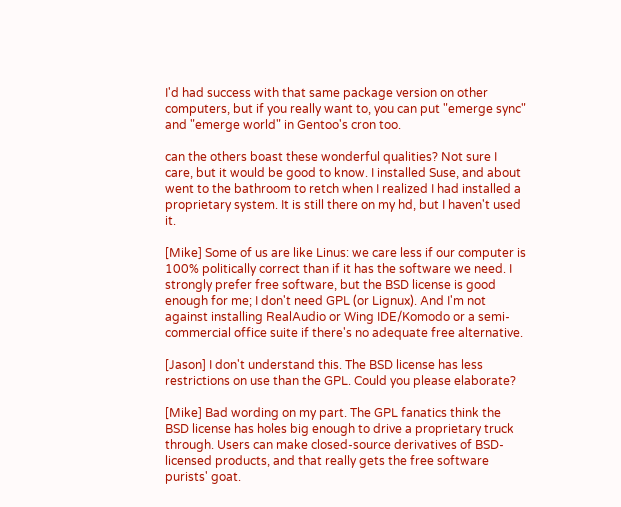I'd had success with that same package version on other computers, but if you really want to, you can put "emerge sync" and "emerge world" in Gentoo's cron too.

can the others boast these wonderful qualities? Not sure I care, but it would be good to know. I installed Suse, and about went to the bathroom to retch when I realized I had installed a proprietary system. It is still there on my hd, but I haven't used it.

[Mike] Some of us are like Linus: we care less if our computer is 100% politically correct than if it has the software we need. I strongly prefer free software, but the BSD license is good enough for me; I don't need GPL (or Lignux). And I'm not against installing RealAudio or Wing IDE/Komodo or a semi-commercial office suite if there's no adequate free alternative.

[Jason] I don't understand this. The BSD license has less restrictions on use than the GPL. Could you please elaborate?

[Mike] Bad wording on my part. The GPL fanatics think the BSD license has holes big enough to drive a proprietary truck through. Users can make closed-source derivatives of BSD-licensed products, and that really gets the free software purists' goat.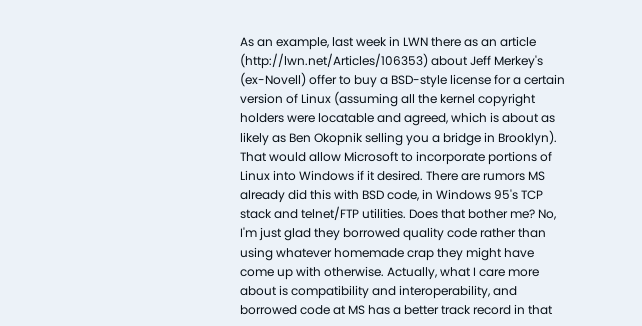As an example, last week in LWN there as an article (http://lwn.net/Articles/106353) about Jeff Merkey's (ex-Novell) offer to buy a BSD-style license for a certain version of Linux (assuming all the kernel copyright holders were locatable and agreed, which is about as likely as Ben Okopnik selling you a bridge in Brooklyn). That would allow Microsoft to incorporate portions of Linux into Windows if it desired. There are rumors MS already did this with BSD code, in Windows 95's TCP stack and telnet/FTP utilities. Does that bother me? No, I'm just glad they borrowed quality code rather than using whatever homemade crap they might have come up with otherwise. Actually, what I care more about is compatibility and interoperability, and borrowed code at MS has a better track record in that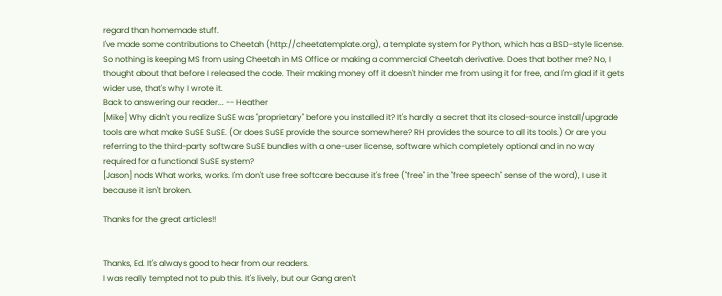regard than homemade stuff.
I've made some contributions to Cheetah (http://cheetatemplate.org), a template system for Python, which has a BSD-style license. So nothing is keeping MS from using Cheetah in MS Office or making a commercial Cheetah derivative. Does that bother me? No, I thought about that before I released the code. Their making money off it doesn't hinder me from using it for free, and I'm glad if it gets wider use, that's why I wrote it.
Back to answering our reader... -- Heather
[Mike] Why didn't you realize SuSE was "proprietary" before you installed it? It's hardly a secret that its closed-source install/upgrade tools are what make SuSE SuSE. (Or does SuSE provide the source somewhere? RH provides the source to all its tools.) Or are you referring to the third-party software SuSE bundles with a one-user license, software which completely optional and in no way required for a functional SuSE system?
[Jason] nods What works, works. I'm don't use free softcare because it's free ("free" in the "free speech" sense of the word), I use it because it isn't broken.

Thanks for the great articles!!


Thanks, Ed. It's always good to hear from our readers.
I was really tempted not to pub this. It's lively, but our Gang aren't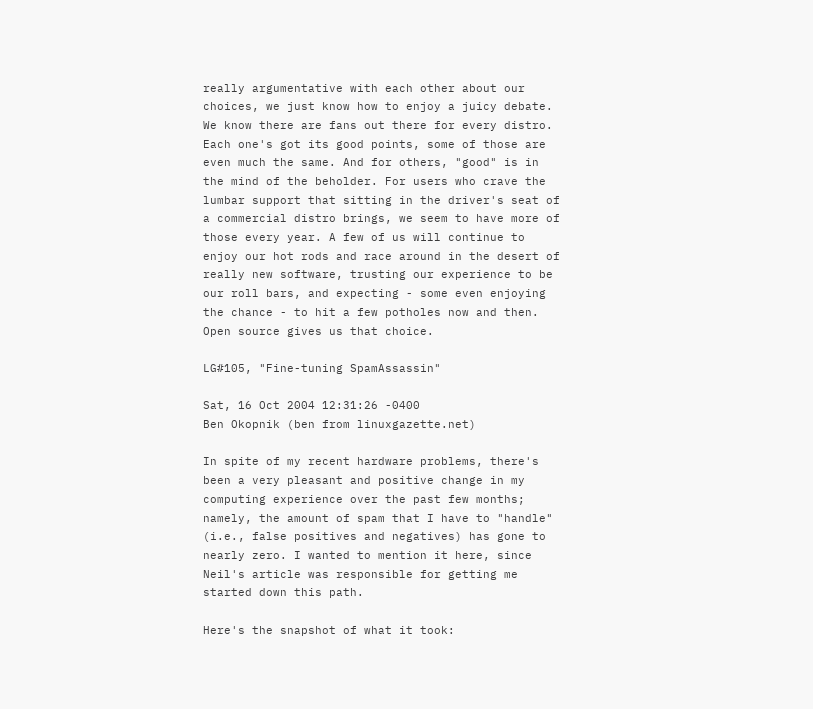really argumentative with each other about our choices, we just know how to enjoy a juicy debate. We know there are fans out there for every distro. Each one's got its good points, some of those are even much the same. And for others, "good" is in the mind of the beholder. For users who crave the lumbar support that sitting in the driver's seat of a commercial distro brings, we seem to have more of those every year. A few of us will continue to enjoy our hot rods and race around in the desert of really new software, trusting our experience to be our roll bars, and expecting - some even enjoying the chance - to hit a few potholes now and then. Open source gives us that choice.

LG#105, "Fine-tuning SpamAssassin"

Sat, 16 Oct 2004 12:31:26 -0400
Ben Okopnik (ben from linuxgazette.net)

In spite of my recent hardware problems, there's been a very pleasant and positive change in my computing experience over the past few months; namely, the amount of spam that I have to "handle" (i.e., false positives and negatives) has gone to nearly zero. I wanted to mention it here, since Neil's article was responsible for getting me started down this path.

Here's the snapshot of what it took: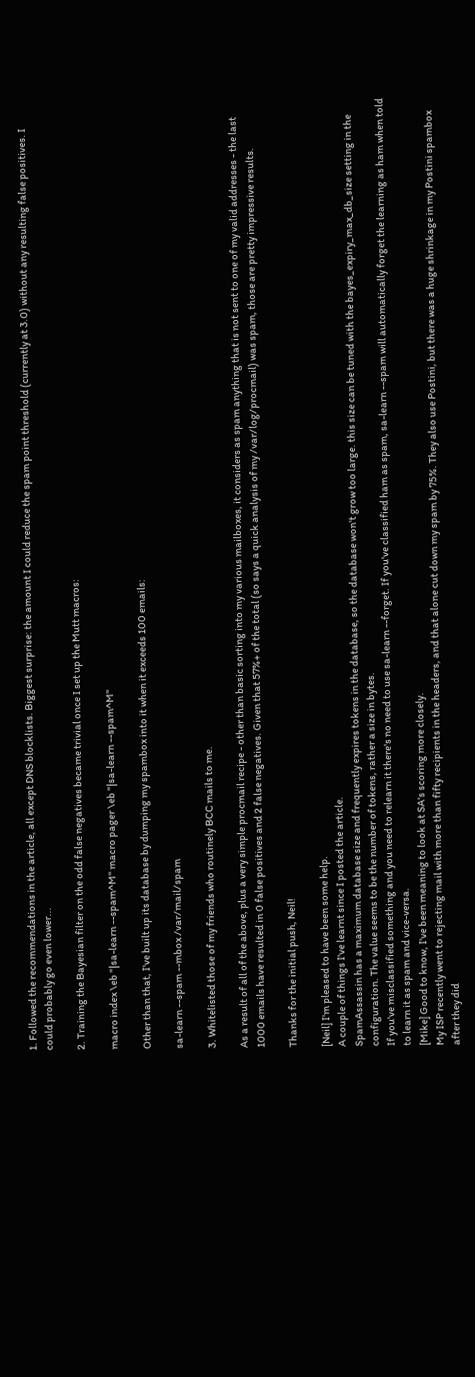1. Followed the recommendations in the article, all except DNS blocklists. Biggest surprise: the amount I could reduce the spam point threshold (currently at 3.0) without any resulting false positives. I could probably go even lower...

2. Training the Bayesian filter on the odd false negatives became trivial once I set up the Mutt macros:

macro index \eb "|sa-learn --spam^M" macro pager \eb "|sa-learn --spam^M"

Other than that, I've built up its database by dumping my spambox into it when it exceeds 100 emails:

sa-learn --spam --mbox /var/mail/spam

3. Whitelisted those of my friends who routinely BCC mails to me.

As a result of all of the above, plus a very simple procmail recipe - other than basic sorting into my various mailboxes, it considers as spam anything that is not sent to one of my valid addresses - the last 1000 emails have resulted in 0 false positives and 2 false negatives. Given that 57%+ of the total (so says a quick analysis of my /var/log/procmail) was spam, those are pretty impressive results.

Thanks for the initial push, Neil!

[Neil] I'm pleased to have been some help.
A couple of things I've learnt since I posted the article.
SpamAssassin has a maximum database size and frequently expires tokens in the database, so the database won't grow too large. this size can be tuned with the bayes_expiry_max_db_size setting in the configuration. The value seems to be the number of tokens, rather a size in bytes.
If you've misclassified something and you need to relearn it there's no need to use sa-learn --forget. If you've classified ham as spam, sa-learn --spam will automatically forget the learning as ham when told to learn it as spam and vice-versa.
[Mike] Good to know, I've been meaning to look at SA's scoring more closely.
My ISP recently went to rejecting mail with more than fifty recipients in the headers, and that alone cut down my spam by 75%. They also use Postini, but there was a huge shrinkage in my Postini spambox after they did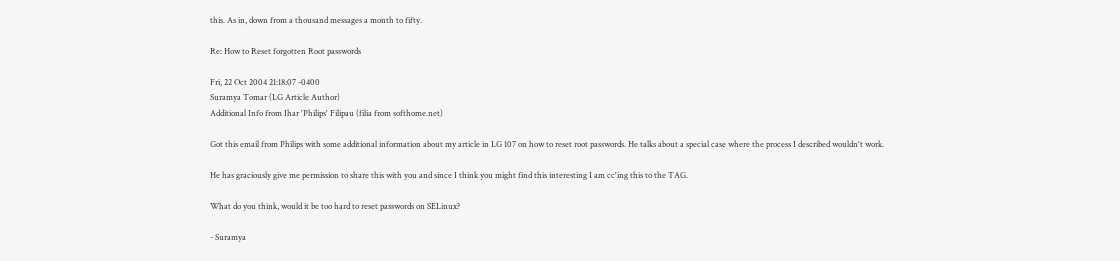this. As in, down from a thousand messages a month to fifty.

Re: How to Reset forgotten Root passwords

Fri, 22 Oct 2004 21:18:07 -0400
Suramya Tomar (LG Article Author)
Additional Info from Ihar 'Philips' Filipau (filia from softhome.net)

Got this email from Philips with some additional information about my article in LG 107 on how to reset root passwords. He talks about a special case where the process I described wouldn't work.

He has graciously give me permission to share this with you and since I think you might find this interesting I am cc'ing this to the TAG.

What do you think, would it be too hard to reset passwords on SELinux?

- Suramya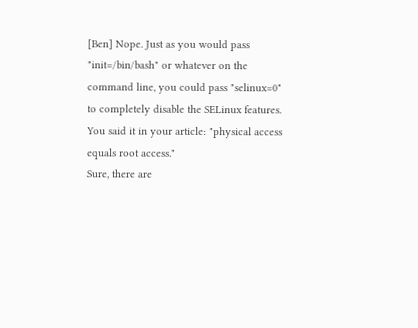[Ben] Nope. Just as you would pass "init=/bin/bash" or whatever on the command line, you could pass "selinux=0" to completely disable the SELinux features. You said it in your article: "physical access equals root access."
Sure, there are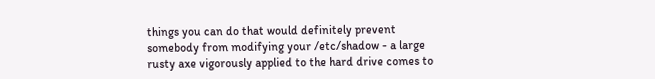things you can do that would definitely prevent somebody from modifying your /etc/shadow - a large rusty axe vigorously applied to the hard drive comes to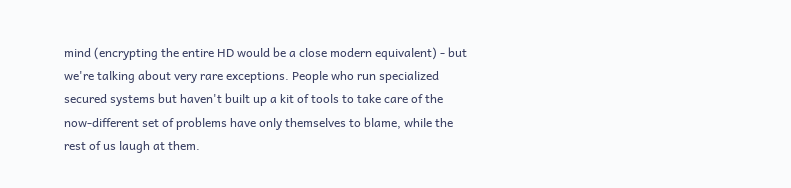mind (encrypting the entire HD would be a close modern equivalent) - but we're talking about very rare exceptions. People who run specialized secured systems but haven't built up a kit of tools to take care of the now-different set of problems have only themselves to blame, while the rest of us laugh at them.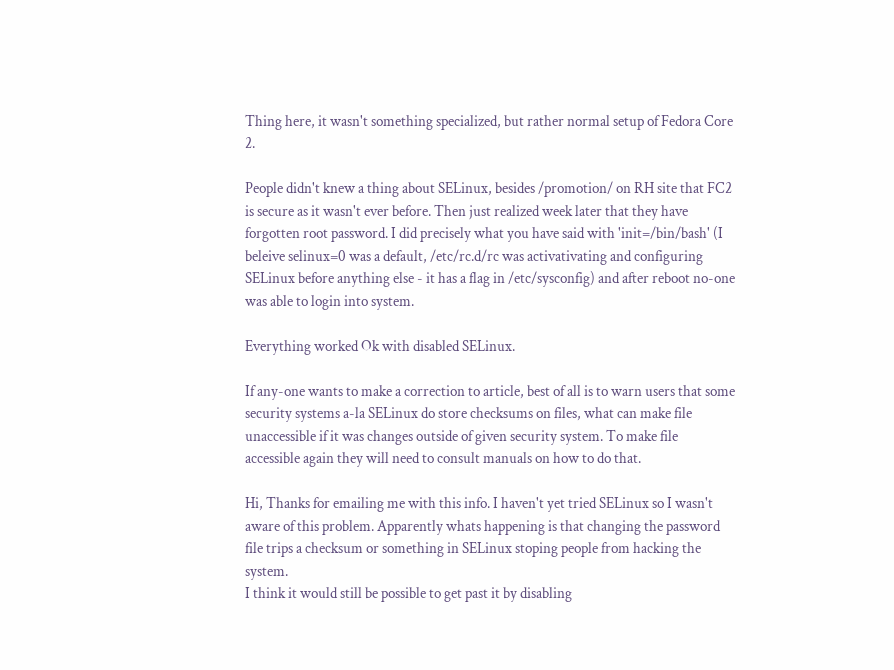Thing here, it wasn't something specialized, but rather normal setup of Fedora Core 2.

People didn't knew a thing about SELinux, besides /promotion/ on RH site that FC2 is secure as it wasn't ever before. Then just realized week later that they have forgotten root password. I did precisely what you have said with 'init=/bin/bash' (I beleive selinux=0 was a default, /etc/rc.d/rc was activativating and configuring SELinux before anything else - it has a flag in /etc/sysconfig) and after reboot no-one was able to login into system.

Everything worked Ok with disabled SELinux.

If any-one wants to make a correction to article, best of all is to warn users that some security systems a-la SELinux do store checksums on files, what can make file unaccessible if it was changes outside of given security system. To make file accessible again they will need to consult manuals on how to do that.

Hi, Thanks for emailing me with this info. I haven't yet tried SELinux so I wasn't aware of this problem. Apparently whats happening is that changing the password file trips a checksum or something in SELinux stoping people from hacking the system.
I think it would still be possible to get past it by disabling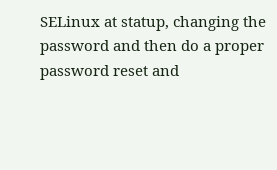SELinux at statup, changing the password and then do a proper password reset and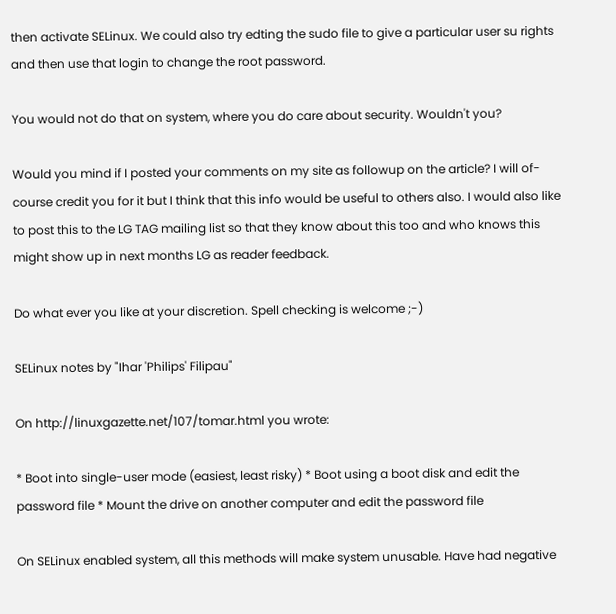then activate SELinux. We could also try edting the sudo file to give a particular user su rights and then use that login to change the root password.

You would not do that on system, where you do care about security. Wouldn't you?

Would you mind if I posted your comments on my site as followup on the article? I will of-course credit you for it but I think that this info would be useful to others also. I would also like to post this to the LG TAG mailing list so that they know about this too and who knows this might show up in next months LG as reader feedback.

Do what ever you like at your discretion. Spell checking is welcome ;-)

SELinux notes by "Ihar 'Philips' Filipau"

On http://linuxgazette.net/107/tomar.html you wrote:

* Boot into single-user mode (easiest, least risky) * Boot using a boot disk and edit the password file * Mount the drive on another computer and edit the password file

On SELinux enabled system, all this methods will make system unusable. Have had negative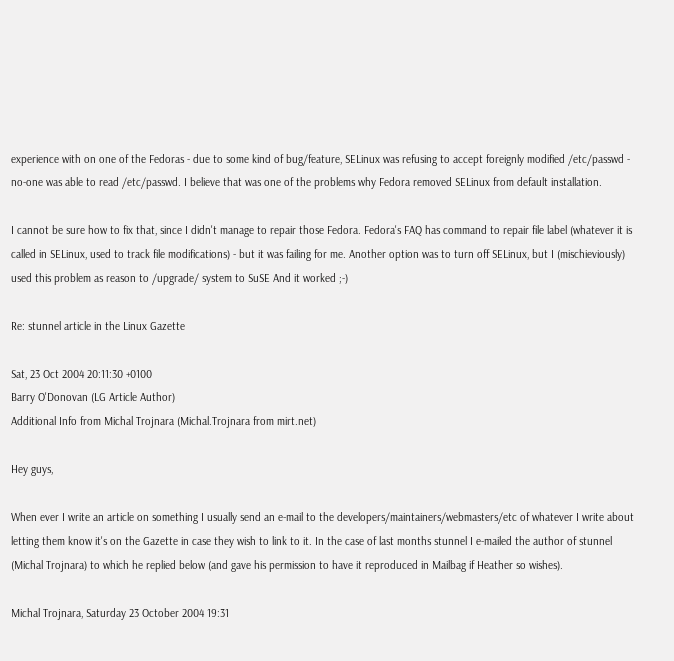experience with on one of the Fedoras - due to some kind of bug/feature, SELinux was refusing to accept foreignly modified /etc/passwd - no-one was able to read /etc/passwd. I believe that was one of the problems why Fedora removed SELinux from default installation.

I cannot be sure how to fix that, since I didn't manage to repair those Fedora. Fedora's FAQ has command to repair file label (whatever it is called in SELinux, used to track file modifications) - but it was failing for me. Another option was to turn off SELinux, but I (mischieviously) used this problem as reason to /upgrade/ system to SuSE And it worked ;-)

Re: stunnel article in the Linux Gazette

Sat, 23 Oct 2004 20:11:30 +0100
Barry O'Donovan (LG Article Author)
Additional Info from Michal Trojnara (Michal.Trojnara from mirt.net)

Hey guys,

When ever I write an article on something I usually send an e-mail to the developers/maintainers/webmasters/etc of whatever I write about letting them know it's on the Gazette in case they wish to link to it. In the case of last months stunnel I e-mailed the author of stunnel (Michal Trojnara) to which he replied below (and gave his permission to have it reproduced in Mailbag if Heather so wishes).

Michal Trojnara, Saturday 23 October 2004 19:31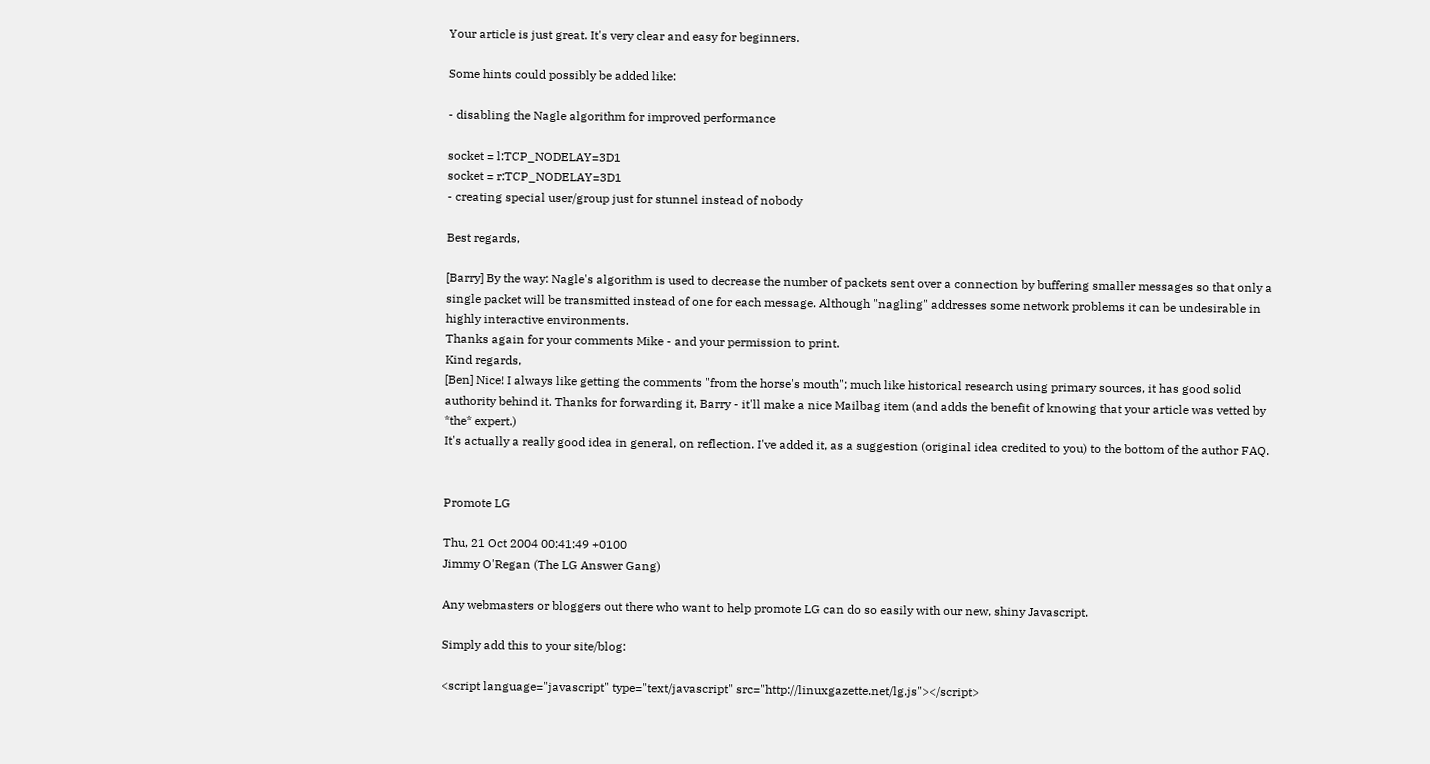Your article is just great. It's very clear and easy for beginners.

Some hints could possibly be added like:

- disabling the Nagle algorithm for improved performance

socket = l:TCP_NODELAY=3D1
socket = r:TCP_NODELAY=3D1
- creating special user/group just for stunnel instead of nobody

Best regards,

[Barry] By the way: Nagle's algorithm is used to decrease the number of packets sent over a connection by buffering smaller messages so that only a single packet will be transmitted instead of one for each message. Although "nagling" addresses some network problems it can be undesirable in highly interactive environments.
Thanks again for your comments Mike - and your permission to print.
Kind regards,
[Ben] Nice! I always like getting the comments "from the horse's mouth"; much like historical research using primary sources, it has good solid authority behind it. Thanks for forwarding it, Barry - it'll make a nice Mailbag item (and adds the benefit of knowing that your article was vetted by *the* expert.)
It's actually a really good idea in general, on reflection. I've added it, as a suggestion (original idea credited to you) to the bottom of the author FAQ.


Promote LG

Thu, 21 Oct 2004 00:41:49 +0100
Jimmy O'Regan (The LG Answer Gang)

Any webmasters or bloggers out there who want to help promote LG can do so easily with our new, shiny Javascript.

Simply add this to your site/blog:

<script language="javascript" type="text/javascript" src="http://linuxgazette.net/lg.js"></script>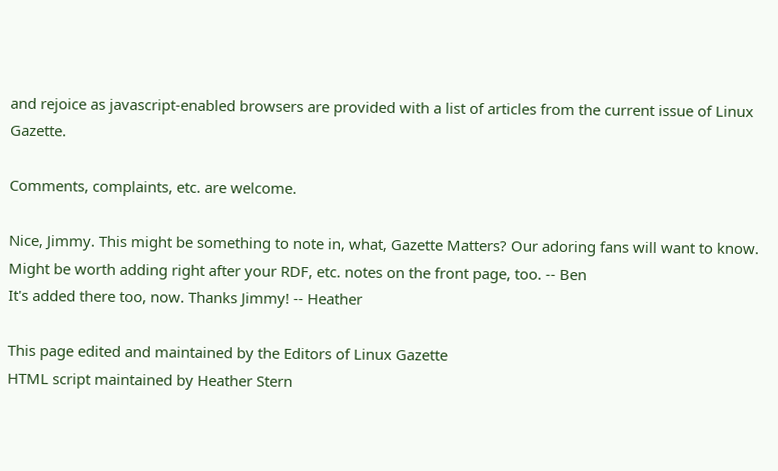and rejoice as javascript-enabled browsers are provided with a list of articles from the current issue of Linux Gazette.

Comments, complaints, etc. are welcome.

Nice, Jimmy. This might be something to note in, what, Gazette Matters? Our adoring fans will want to know. Might be worth adding right after your RDF, etc. notes on the front page, too. -- Ben
It's added there too, now. Thanks Jimmy! -- Heather

This page edited and maintained by the Editors of Linux Gazette
HTML script maintained by Heather Stern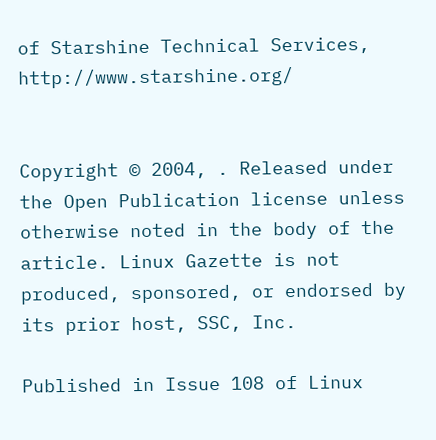of Starshine Technical Services, http://www.starshine.org/


Copyright © 2004, . Released under the Open Publication license unless otherwise noted in the body of the article. Linux Gazette is not produced, sponsored, or endorsed by its prior host, SSC, Inc.

Published in Issue 108 of Linux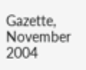Gazette, November 2004